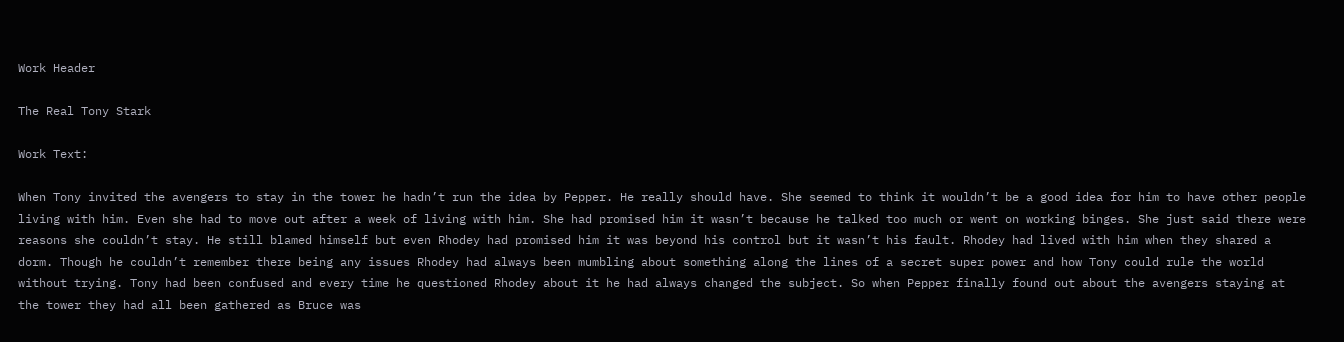Work Header

The Real Tony Stark

Work Text:

When Tony invited the avengers to stay in the tower he hadn’t run the idea by Pepper. He really should have. She seemed to think it wouldn’t be a good idea for him to have other people living with him. Even she had to move out after a week of living with him. She had promised him it wasn’t because he talked too much or went on working binges. She just said there were reasons she couldn’t stay. He still blamed himself but even Rhodey had promised him it was beyond his control but it wasn’t his fault. Rhodey had lived with him when they shared a dorm. Though he couldn’t remember there being any issues Rhodey had always been mumbling about something along the lines of a secret super power and how Tony could rule the world without trying. Tony had been confused and every time he questioned Rhodey about it he had always changed the subject. So when Pepper finally found out about the avengers staying at the tower they had all been gathered as Bruce was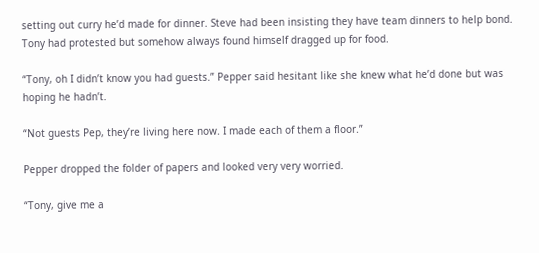setting out curry he’d made for dinner. Steve had been insisting they have team dinners to help bond. Tony had protested but somehow always found himself dragged up for food.

“Tony, oh I didn’t know you had guests.” Pepper said hesitant like she knew what he’d done but was hoping he hadn’t.

“Not guests Pep, they’re living here now. I made each of them a floor.”

Pepper dropped the folder of papers and looked very very worried.

“Tony, give me a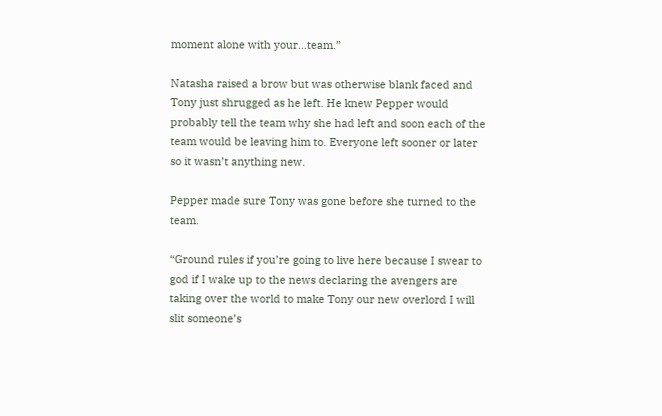moment alone with your…team.”

Natasha raised a brow but was otherwise blank faced and Tony just shrugged as he left. He knew Pepper would probably tell the team why she had left and soon each of the team would be leaving him to. Everyone left sooner or later so it wasn’t anything new.

Pepper made sure Tony was gone before she turned to the team.

“Ground rules if you’re going to live here because I swear to god if I wake up to the news declaring the avengers are taking over the world to make Tony our new overlord I will slit someone’s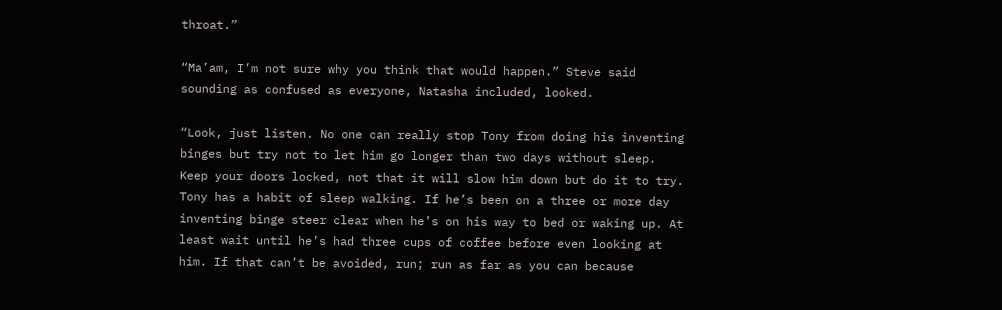throat.”

“Ma’am, I’m not sure why you think that would happen.” Steve said sounding as confused as everyone, Natasha included, looked.

“Look, just listen. No one can really stop Tony from doing his inventing binges but try not to let him go longer than two days without sleep. Keep your doors locked, not that it will slow him down but do it to try. Tony has a habit of sleep walking. If he’s been on a three or more day inventing binge steer clear when he’s on his way to bed or waking up. At least wait until he’s had three cups of coffee before even looking at him. If that can’t be avoided, run; run as far as you can because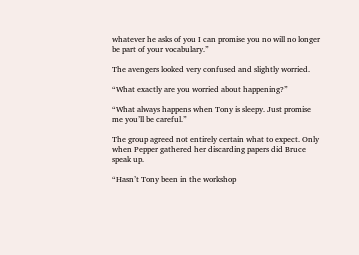whatever he asks of you I can promise you no will no longer be part of your vocabulary.”

The avengers looked very confused and slightly worried.

“What exactly are you worried about happening?”

“What always happens when Tony is sleepy. Just promise me you’ll be careful.”

The group agreed not entirely certain what to expect. Only when Pepper gathered her discarding papers did Bruce speak up.

“Hasn’t Tony been in the workshop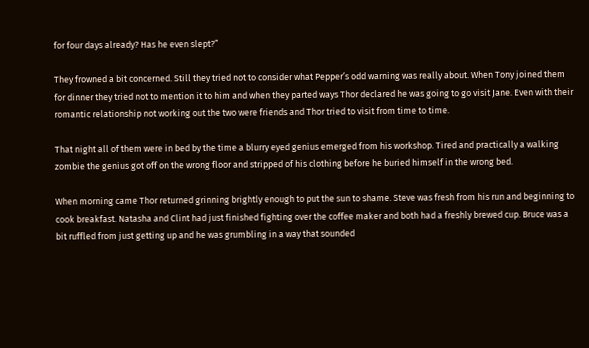for four days already? Has he even slept?”

They frowned a bit concerned. Still they tried not to consider what Pepper’s odd warning was really about. When Tony joined them for dinner they tried not to mention it to him and when they parted ways Thor declared he was going to go visit Jane. Even with their romantic relationship not working out the two were friends and Thor tried to visit from time to time.

That night all of them were in bed by the time a blurry eyed genius emerged from his workshop. Tired and practically a walking zombie the genius got off on the wrong floor and stripped of his clothing before he buried himself in the wrong bed.

When morning came Thor returned grinning brightly enough to put the sun to shame. Steve was fresh from his run and beginning to cook breakfast. Natasha and Clint had just finished fighting over the coffee maker and both had a freshly brewed cup. Bruce was a bit ruffled from just getting up and he was grumbling in a way that sounded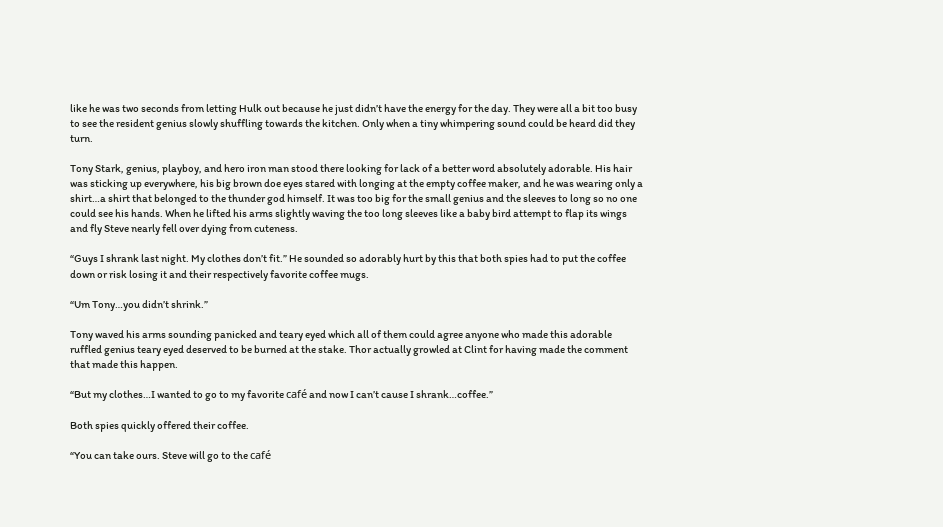like he was two seconds from letting Hulk out because he just didn’t have the energy for the day. They were all a bit too busy to see the resident genius slowly shuffling towards the kitchen. Only when a tiny whimpering sound could be heard did they turn.

Tony Stark, genius, playboy, and hero iron man stood there looking for lack of a better word absolutely adorable. His hair was sticking up everywhere, his big brown doe eyes stared with longing at the empty coffee maker, and he was wearing only a shirt…a shirt that belonged to the thunder god himself. It was too big for the small genius and the sleeves to long so no one could see his hands. When he lifted his arms slightly waving the too long sleeves like a baby bird attempt to flap its wings and fly Steve nearly fell over dying from cuteness.

“Guys I shrank last night. My clothes don’t fit.” He sounded so adorably hurt by this that both spies had to put the coffee down or risk losing it and their respectively favorite coffee mugs.

“Um Tony…you didn’t shrink.”

Tony waved his arms sounding panicked and teary eyed which all of them could agree anyone who made this adorable ruffled genius teary eyed deserved to be burned at the stake. Thor actually growled at Clint for having made the comment that made this happen.

“But my clothes…I wanted to go to my favorite café and now I can’t cause I shrank…coffee.”

Both spies quickly offered their coffee.

“You can take ours. Steve will go to the café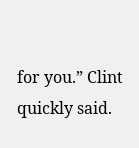for you.” Clint quickly said.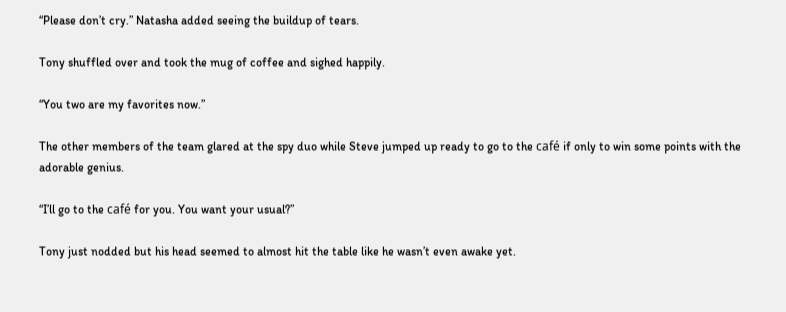“Please don’t cry.” Natasha added seeing the buildup of tears.

Tony shuffled over and took the mug of coffee and sighed happily.

“You two are my favorites now.”

The other members of the team glared at the spy duo while Steve jumped up ready to go to the café if only to win some points with the adorable genius.

“I’ll go to the café for you. You want your usual?”

Tony just nodded but his head seemed to almost hit the table like he wasn’t even awake yet.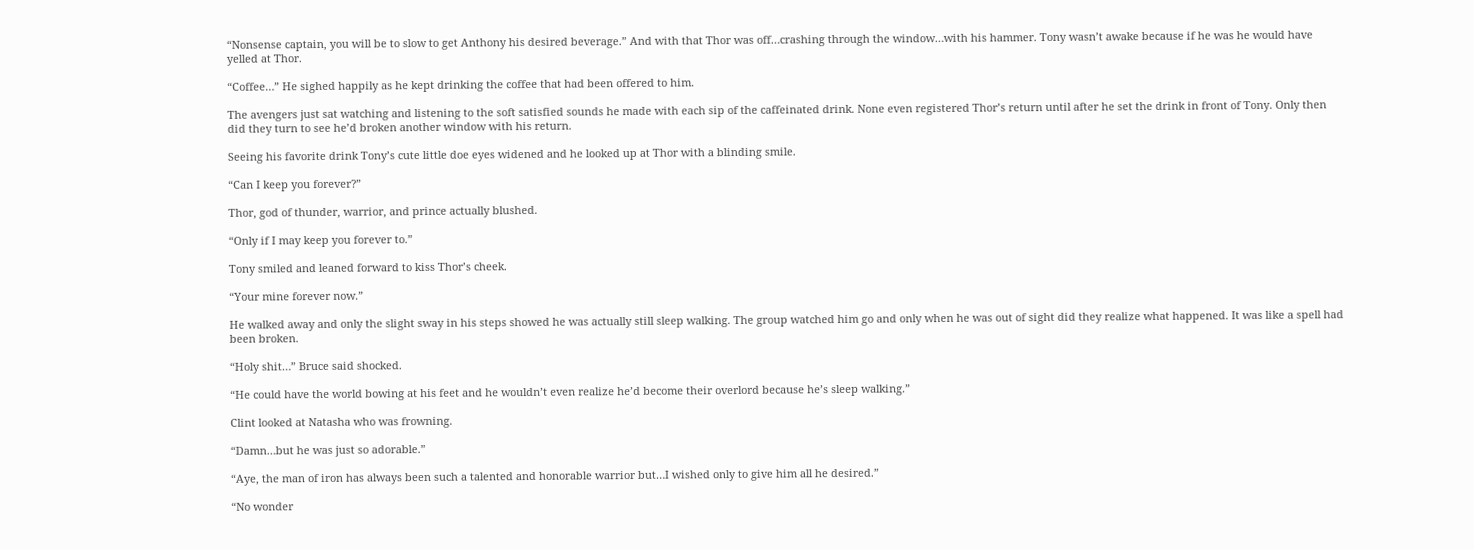“Nonsense captain, you will be to slow to get Anthony his desired beverage.” And with that Thor was off…crashing through the window…with his hammer. Tony wasn’t awake because if he was he would have yelled at Thor.

“Coffee…” He sighed happily as he kept drinking the coffee that had been offered to him.

The avengers just sat watching and listening to the soft satisfied sounds he made with each sip of the caffeinated drink. None even registered Thor’s return until after he set the drink in front of Tony. Only then did they turn to see he’d broken another window with his return.

Seeing his favorite drink Tony’s cute little doe eyes widened and he looked up at Thor with a blinding smile.

“Can I keep you forever?”

Thor, god of thunder, warrior, and prince actually blushed.

“Only if I may keep you forever to.”

Tony smiled and leaned forward to kiss Thor’s cheek.

“Your mine forever now.”

He walked away and only the slight sway in his steps showed he was actually still sleep walking. The group watched him go and only when he was out of sight did they realize what happened. It was like a spell had been broken.

“Holy shit…” Bruce said shocked.

“He could have the world bowing at his feet and he wouldn’t even realize he’d become their overlord because he’s sleep walking.”

Clint looked at Natasha who was frowning.

“Damn…but he was just so adorable.”

“Aye, the man of iron has always been such a talented and honorable warrior but…I wished only to give him all he desired.”

“No wonder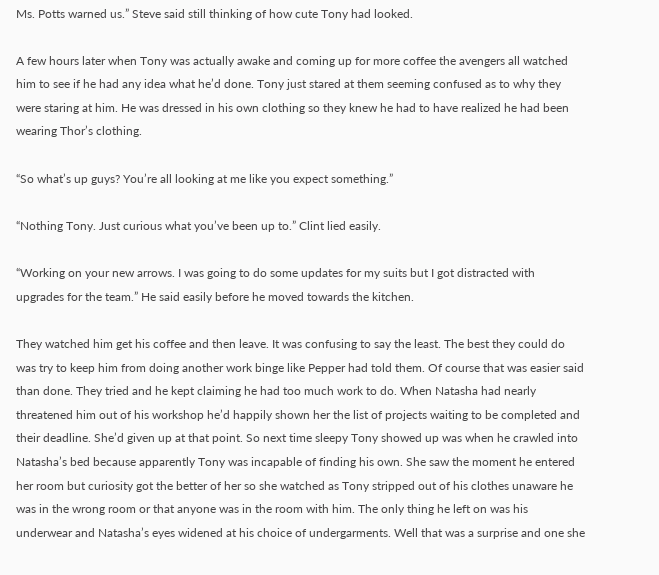Ms. Potts warned us.” Steve said still thinking of how cute Tony had looked.

A few hours later when Tony was actually awake and coming up for more coffee the avengers all watched him to see if he had any idea what he’d done. Tony just stared at them seeming confused as to why they were staring at him. He was dressed in his own clothing so they knew he had to have realized he had been wearing Thor’s clothing.

“So what’s up guys? You’re all looking at me like you expect something.”

“Nothing Tony. Just curious what you’ve been up to.” Clint lied easily.

“Working on your new arrows. I was going to do some updates for my suits but I got distracted with upgrades for the team.” He said easily before he moved towards the kitchen.

They watched him get his coffee and then leave. It was confusing to say the least. The best they could do was try to keep him from doing another work binge like Pepper had told them. Of course that was easier said than done. They tried and he kept claiming he had too much work to do. When Natasha had nearly threatened him out of his workshop he’d happily shown her the list of projects waiting to be completed and their deadline. She’d given up at that point. So next time sleepy Tony showed up was when he crawled into Natasha’s bed because apparently Tony was incapable of finding his own. She saw the moment he entered her room but curiosity got the better of her so she watched as Tony stripped out of his clothes unaware he was in the wrong room or that anyone was in the room with him. The only thing he left on was his underwear and Natasha’s eyes widened at his choice of undergarments. Well that was a surprise and one she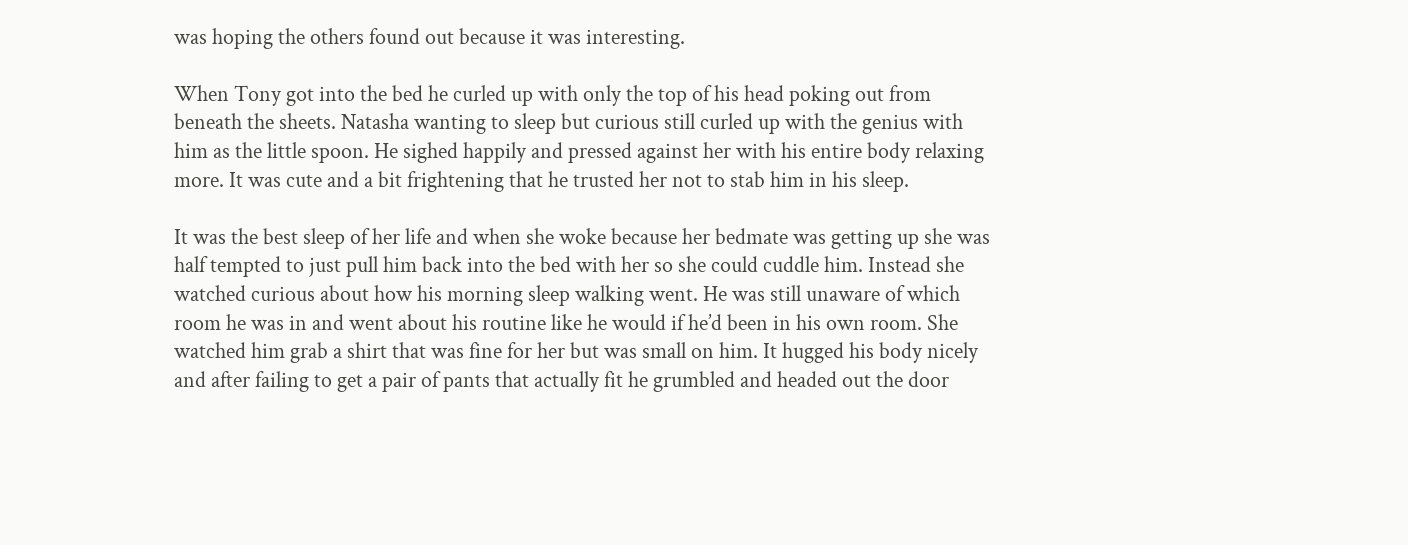was hoping the others found out because it was interesting.

When Tony got into the bed he curled up with only the top of his head poking out from beneath the sheets. Natasha wanting to sleep but curious still curled up with the genius with him as the little spoon. He sighed happily and pressed against her with his entire body relaxing more. It was cute and a bit frightening that he trusted her not to stab him in his sleep.

It was the best sleep of her life and when she woke because her bedmate was getting up she was half tempted to just pull him back into the bed with her so she could cuddle him. Instead she watched curious about how his morning sleep walking went. He was still unaware of which room he was in and went about his routine like he would if he’d been in his own room. She watched him grab a shirt that was fine for her but was small on him. It hugged his body nicely and after failing to get a pair of pants that actually fit he grumbled and headed out the door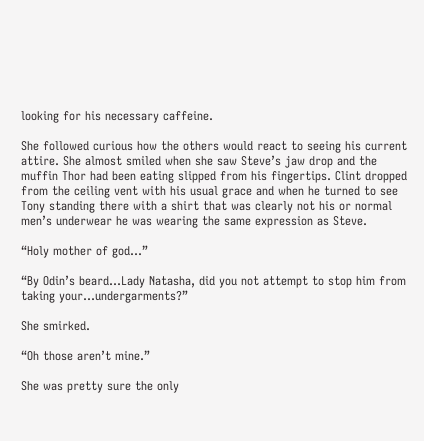looking for his necessary caffeine.

She followed curious how the others would react to seeing his current attire. She almost smiled when she saw Steve’s jaw drop and the muffin Thor had been eating slipped from his fingertips. Clint dropped from the ceiling vent with his usual grace and when he turned to see Tony standing there with a shirt that was clearly not his or normal men’s underwear he was wearing the same expression as Steve.

“Holy mother of god…”

“By Odin’s beard…Lady Natasha, did you not attempt to stop him from taking your…undergarments?”

She smirked.

“Oh those aren’t mine.”

She was pretty sure the only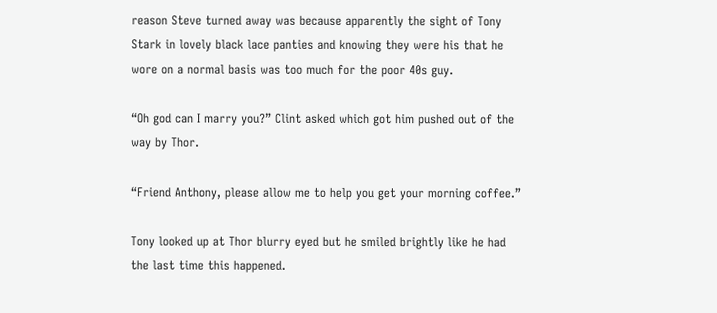reason Steve turned away was because apparently the sight of Tony Stark in lovely black lace panties and knowing they were his that he wore on a normal basis was too much for the poor 40s guy.

“Oh god can I marry you?” Clint asked which got him pushed out of the way by Thor.

“Friend Anthony, please allow me to help you get your morning coffee.”

Tony looked up at Thor blurry eyed but he smiled brightly like he had the last time this happened.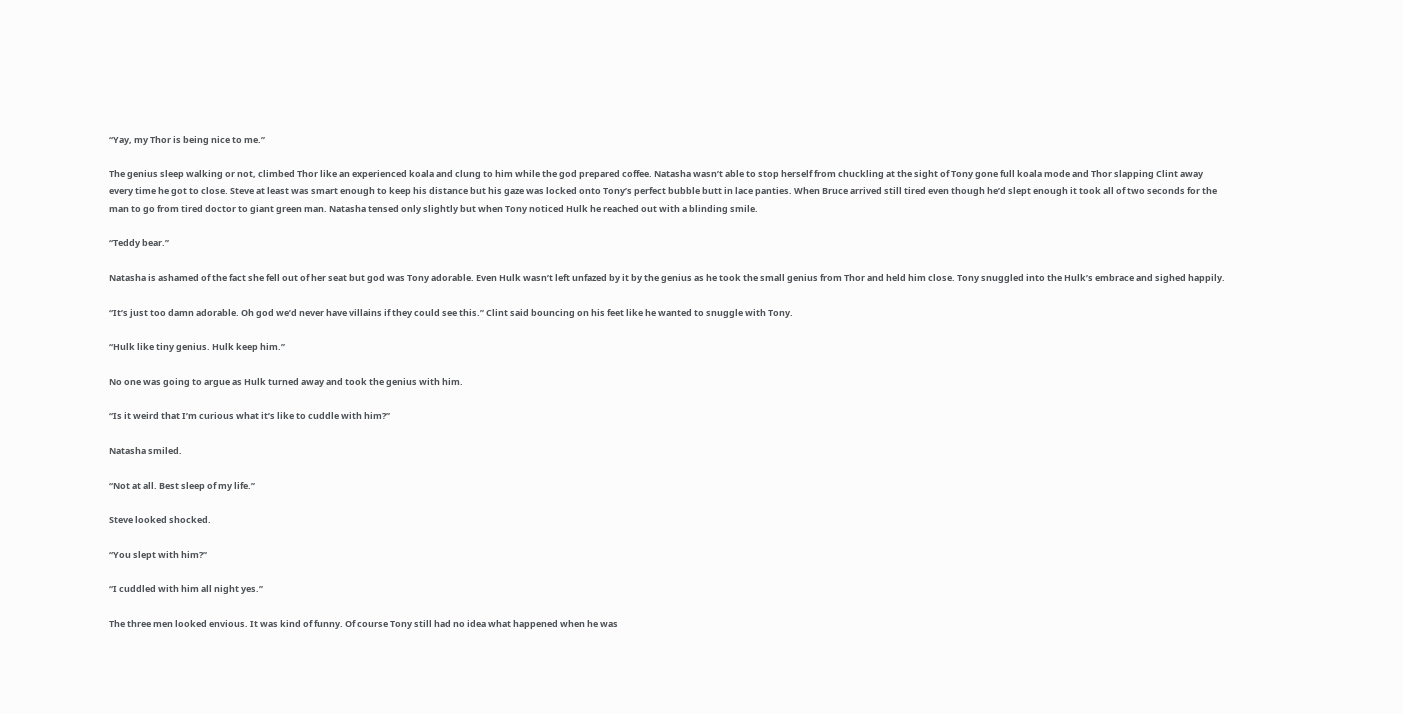“Yay, my Thor is being nice to me.”

The genius sleep walking or not, climbed Thor like an experienced koala and clung to him while the god prepared coffee. Natasha wasn’t able to stop herself from chuckling at the sight of Tony gone full koala mode and Thor slapping Clint away every time he got to close. Steve at least was smart enough to keep his distance but his gaze was locked onto Tony’s perfect bubble butt in lace panties. When Bruce arrived still tired even though he’d slept enough it took all of two seconds for the man to go from tired doctor to giant green man. Natasha tensed only slightly but when Tony noticed Hulk he reached out with a blinding smile.

“Teddy bear.”

Natasha is ashamed of the fact she fell out of her seat but god was Tony adorable. Even Hulk wasn’t left unfazed by it by the genius as he took the small genius from Thor and held him close. Tony snuggled into the Hulk’s embrace and sighed happily.

“It’s just too damn adorable. Oh god we’d never have villains if they could see this.” Clint said bouncing on his feet like he wanted to snuggle with Tony.

“Hulk like tiny genius. Hulk keep him.”

No one was going to argue as Hulk turned away and took the genius with him.

“Is it weird that I’m curious what it’s like to cuddle with him?”

Natasha smiled.

“Not at all. Best sleep of my life.”

Steve looked shocked.

“You slept with him?”

“I cuddled with him all night yes.”

The three men looked envious. It was kind of funny. Of course Tony still had no idea what happened when he was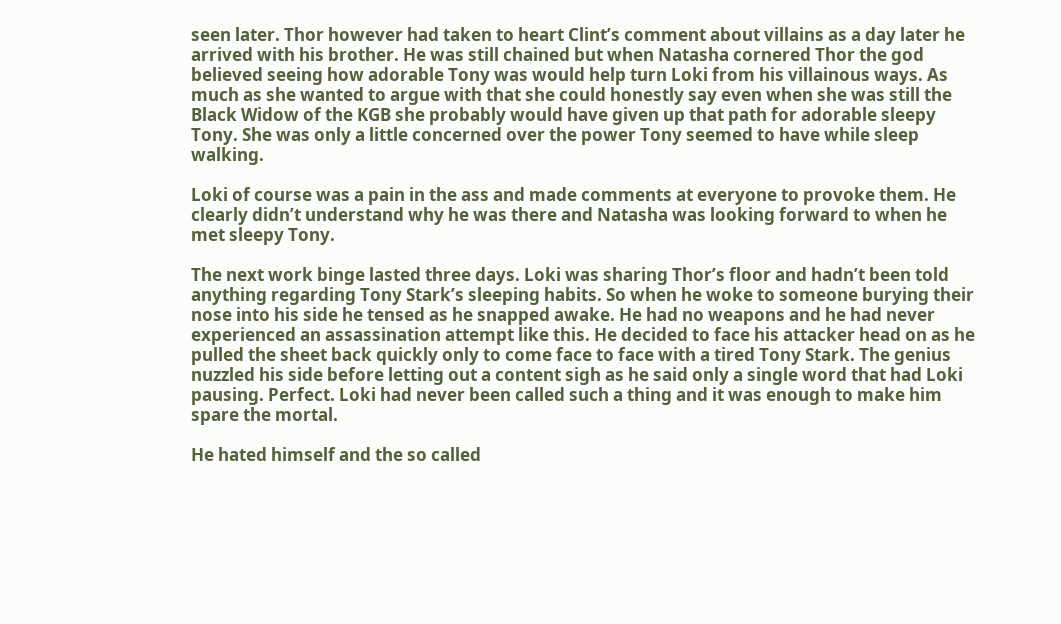seen later. Thor however had taken to heart Clint’s comment about villains as a day later he arrived with his brother. He was still chained but when Natasha cornered Thor the god believed seeing how adorable Tony was would help turn Loki from his villainous ways. As much as she wanted to argue with that she could honestly say even when she was still the Black Widow of the KGB she probably would have given up that path for adorable sleepy Tony. She was only a little concerned over the power Tony seemed to have while sleep walking.

Loki of course was a pain in the ass and made comments at everyone to provoke them. He clearly didn’t understand why he was there and Natasha was looking forward to when he met sleepy Tony.

The next work binge lasted three days. Loki was sharing Thor’s floor and hadn’t been told anything regarding Tony Stark’s sleeping habits. So when he woke to someone burying their nose into his side he tensed as he snapped awake. He had no weapons and he had never experienced an assassination attempt like this. He decided to face his attacker head on as he pulled the sheet back quickly only to come face to face with a tired Tony Stark. The genius nuzzled his side before letting out a content sigh as he said only a single word that had Loki pausing. Perfect. Loki had never been called such a thing and it was enough to make him spare the mortal.

He hated himself and the so called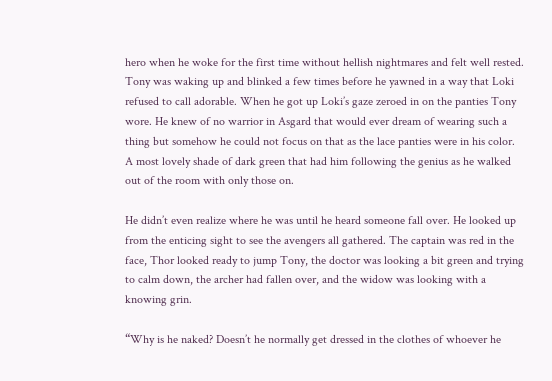hero when he woke for the first time without hellish nightmares and felt well rested. Tony was waking up and blinked a few times before he yawned in a way that Loki refused to call adorable. When he got up Loki’s gaze zeroed in on the panties Tony wore. He knew of no warrior in Asgard that would ever dream of wearing such a thing but somehow he could not focus on that as the lace panties were in his color. A most lovely shade of dark green that had him following the genius as he walked out of the room with only those on.

He didn’t even realize where he was until he heard someone fall over. He looked up from the enticing sight to see the avengers all gathered. The captain was red in the face, Thor looked ready to jump Tony, the doctor was looking a bit green and trying to calm down, the archer had fallen over, and the widow was looking with a knowing grin.

“Why is he naked? Doesn’t he normally get dressed in the clothes of whoever he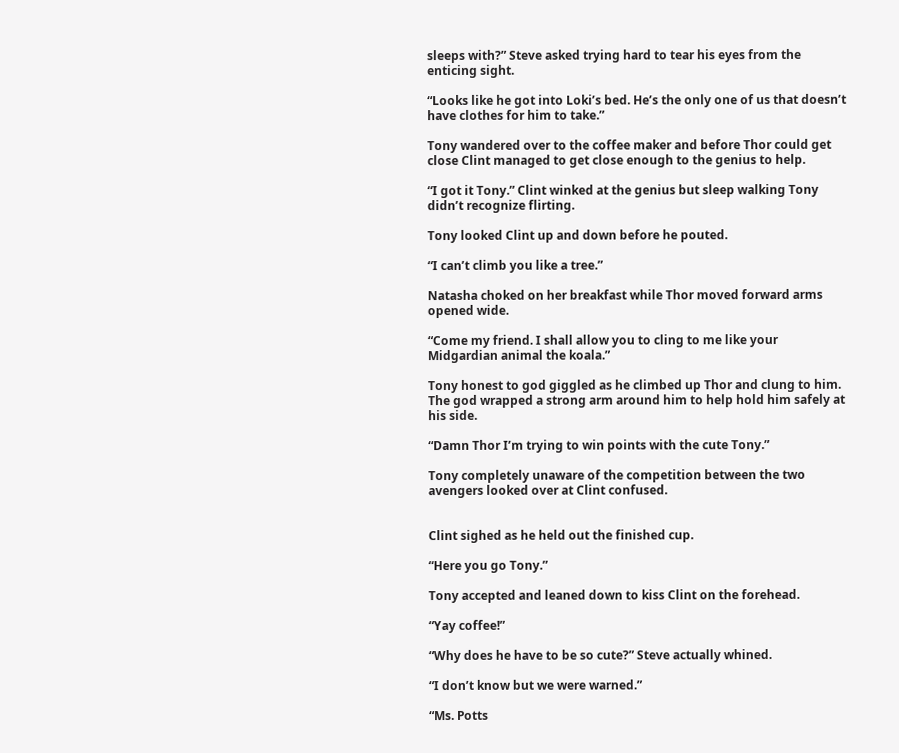sleeps with?” Steve asked trying hard to tear his eyes from the enticing sight.

“Looks like he got into Loki’s bed. He’s the only one of us that doesn’t have clothes for him to take.”

Tony wandered over to the coffee maker and before Thor could get close Clint managed to get close enough to the genius to help.

“I got it Tony.” Clint winked at the genius but sleep walking Tony didn’t recognize flirting.

Tony looked Clint up and down before he pouted.

“I can’t climb you like a tree.”

Natasha choked on her breakfast while Thor moved forward arms opened wide.

“Come my friend. I shall allow you to cling to me like your Midgardian animal the koala.”

Tony honest to god giggled as he climbed up Thor and clung to him. The god wrapped a strong arm around him to help hold him safely at his side.

“Damn Thor I’m trying to win points with the cute Tony.”

Tony completely unaware of the competition between the two avengers looked over at Clint confused.


Clint sighed as he held out the finished cup.

“Here you go Tony.”

Tony accepted and leaned down to kiss Clint on the forehead.

“Yay coffee!”

“Why does he have to be so cute?” Steve actually whined.

“I don’t know but we were warned.”

“Ms. Potts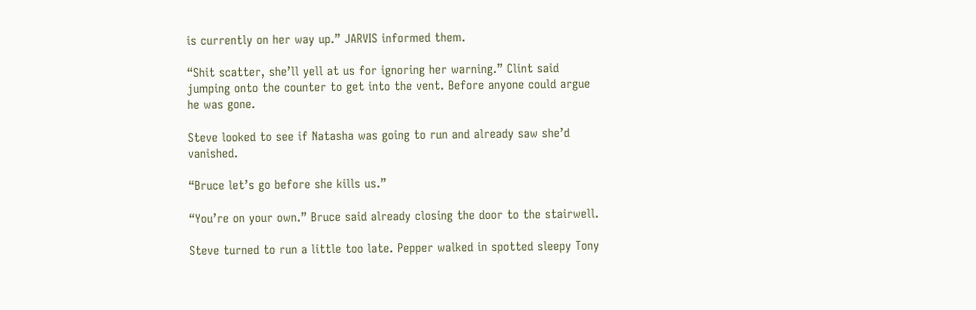is currently on her way up.” JARVIS informed them.

“Shit scatter, she’ll yell at us for ignoring her warning.” Clint said jumping onto the counter to get into the vent. Before anyone could argue he was gone.

Steve looked to see if Natasha was going to run and already saw she’d vanished.

“Bruce let’s go before she kills us.”

“You’re on your own.” Bruce said already closing the door to the stairwell.

Steve turned to run a little too late. Pepper walked in spotted sleepy Tony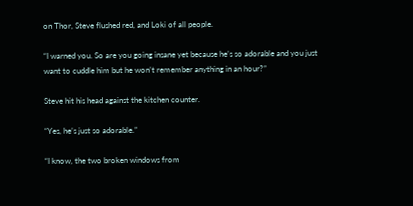on Thor, Steve flushed red, and Loki of all people.

“I warned you. So are you going insane yet because he’s so adorable and you just want to cuddle him but he won’t remember anything in an hour?”

Steve hit his head against the kitchen counter.

“Yes, he’s just so adorable.”

“I know, the two broken windows from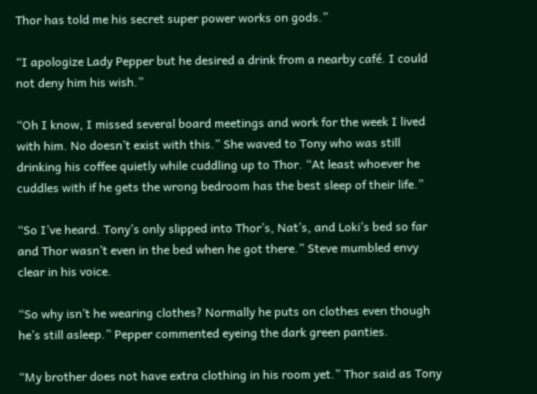Thor has told me his secret super power works on gods.”

“I apologize Lady Pepper but he desired a drink from a nearby café. I could not deny him his wish.”

“Oh I know, I missed several board meetings and work for the week I lived with him. No doesn’t exist with this.” She waved to Tony who was still drinking his coffee quietly while cuddling up to Thor. “At least whoever he cuddles with if he gets the wrong bedroom has the best sleep of their life.”

“So I’ve heard. Tony’s only slipped into Thor’s, Nat’s, and Loki’s bed so far and Thor wasn’t even in the bed when he got there.” Steve mumbled envy clear in his voice.

“So why isn’t he wearing clothes? Normally he puts on clothes even though he’s still asleep.” Pepper commented eyeing the dark green panties.

“My brother does not have extra clothing in his room yet.” Thor said as Tony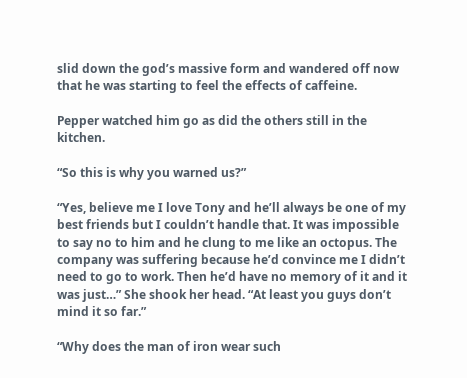slid down the god’s massive form and wandered off now that he was starting to feel the effects of caffeine.

Pepper watched him go as did the others still in the kitchen.

“So this is why you warned us?”

“Yes, believe me I love Tony and he’ll always be one of my best friends but I couldn’t handle that. It was impossible to say no to him and he clung to me like an octopus. The company was suffering because he’d convince me I didn’t need to go to work. Then he’d have no memory of it and it was just…” She shook her head. “At least you guys don’t mind it so far.”

“Why does the man of iron wear such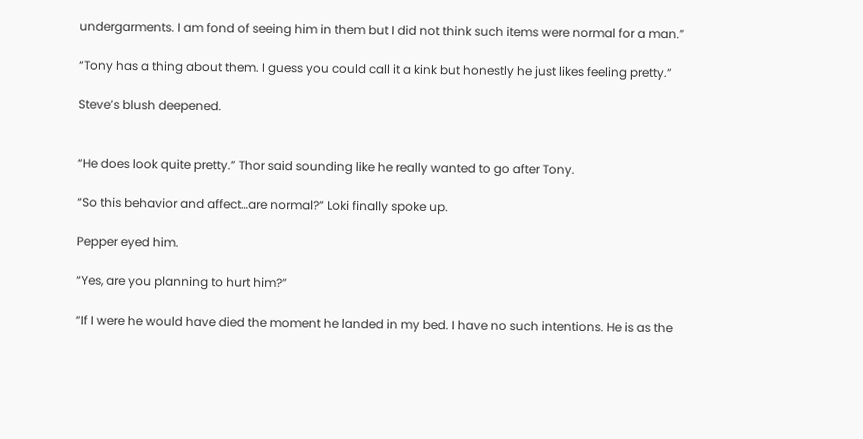undergarments. I am fond of seeing him in them but I did not think such items were normal for a man.”

“Tony has a thing about them. I guess you could call it a kink but honestly he just likes feeling pretty.”

Steve’s blush deepened.


“He does look quite pretty.” Thor said sounding like he really wanted to go after Tony.

“So this behavior and affect…are normal?” Loki finally spoke up.

Pepper eyed him.

“Yes, are you planning to hurt him?”

“If I were he would have died the moment he landed in my bed. I have no such intentions. He is as the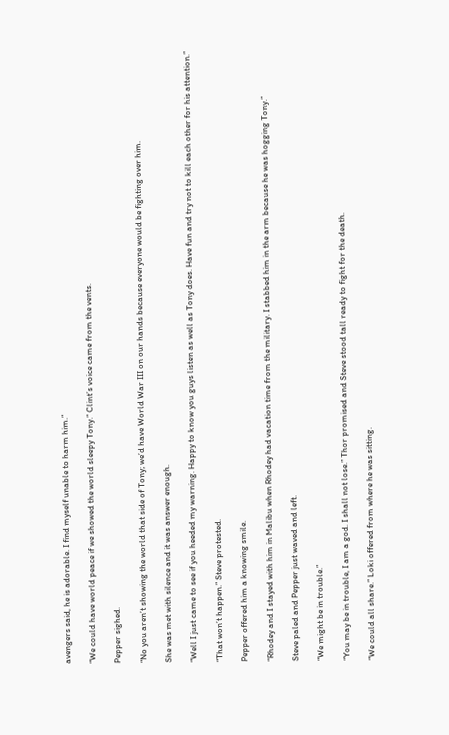avengers said, he is adorable. I find myself unable to harm him.”

“We could have world peace if we showed the world sleepy Tony.” Clint’s voice came from the vents.

Pepper sighed.

“No you aren’t showing the world that side of Tony; we’d have World War III on our hands because everyone would be fighting over him.

She was met with silence and it was answer enough.

“Well I just came to see if you heeded my warning. Happy to know you guys listen as well as Tony does. Have fun and try not to kill each other for his attention.”

“That won’t happen.” Steve protested.

Pepper offered him a knowing smile.

“Rhodey and I stayed with him in Malibu when Rhodey had vacation time from the military. I stabbed him in the arm because he was hogging Tony.”

Steve paled and Pepper just waved and left.

“We might be in trouble.”

“You may be in trouble, I am a god. I shall not lose.” Thor promised and Steve stood tall ready to fight for the death.

“We could all share.” Loki offered from where he was sitting.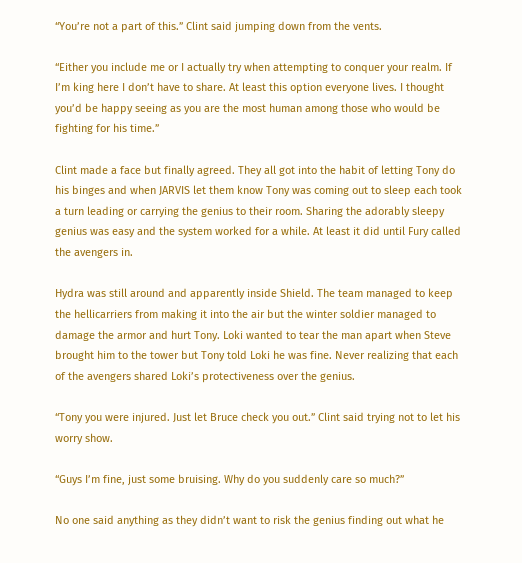“You’re not a part of this.” Clint said jumping down from the vents.

“Either you include me or I actually try when attempting to conquer your realm. If I’m king here I don’t have to share. At least this option everyone lives. I thought you’d be happy seeing as you are the most human among those who would be fighting for his time.”

Clint made a face but finally agreed. They all got into the habit of letting Tony do his binges and when JARVIS let them know Tony was coming out to sleep each took a turn leading or carrying the genius to their room. Sharing the adorably sleepy genius was easy and the system worked for a while. At least it did until Fury called the avengers in.

Hydra was still around and apparently inside Shield. The team managed to keep the hellicarriers from making it into the air but the winter soldier managed to damage the armor and hurt Tony. Loki wanted to tear the man apart when Steve brought him to the tower but Tony told Loki he was fine. Never realizing that each of the avengers shared Loki’s protectiveness over the genius.

“Tony you were injured. Just let Bruce check you out.” Clint said trying not to let his worry show.

“Guys I’m fine, just some bruising. Why do you suddenly care so much?”

No one said anything as they didn’t want to risk the genius finding out what he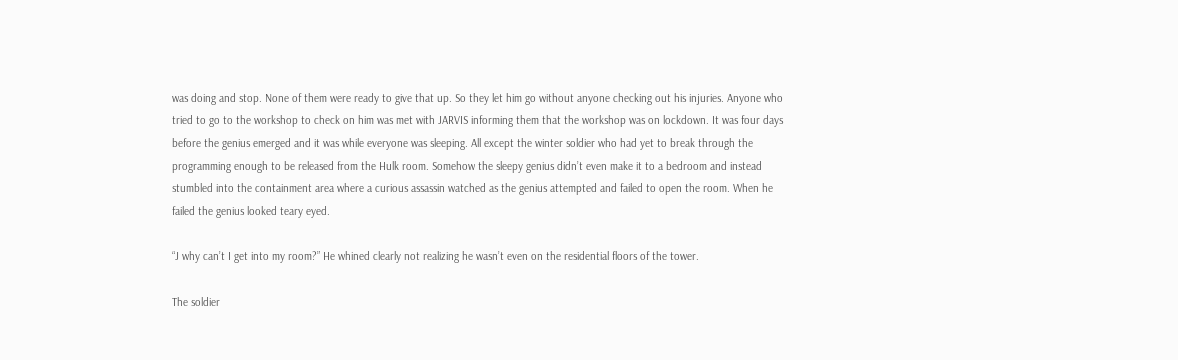was doing and stop. None of them were ready to give that up. So they let him go without anyone checking out his injuries. Anyone who tried to go to the workshop to check on him was met with JARVIS informing them that the workshop was on lockdown. It was four days before the genius emerged and it was while everyone was sleeping. All except the winter soldier who had yet to break through the programming enough to be released from the Hulk room. Somehow the sleepy genius didn’t even make it to a bedroom and instead stumbled into the containment area where a curious assassin watched as the genius attempted and failed to open the room. When he failed the genius looked teary eyed.

“J why can’t I get into my room?” He whined clearly not realizing he wasn’t even on the residential floors of the tower.

The soldier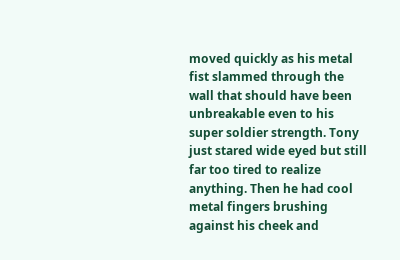moved quickly as his metal fist slammed through the wall that should have been unbreakable even to his super soldier strength. Tony just stared wide eyed but still far too tired to realize anything. Then he had cool metal fingers brushing against his cheek and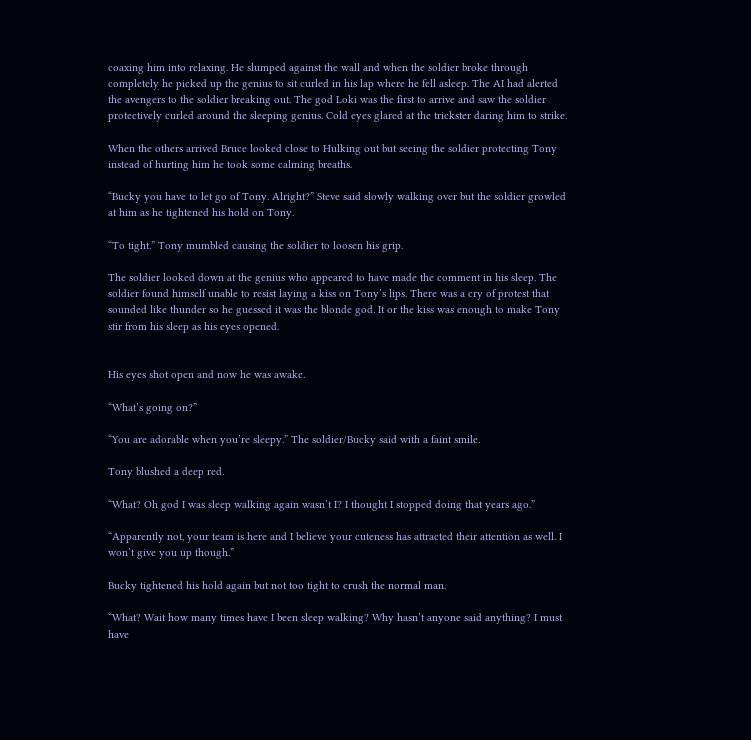coaxing him into relaxing. He slumped against the wall and when the soldier broke through completely he picked up the genius to sit curled in his lap where he fell asleep. The AI had alerted the avengers to the soldier breaking out. The god Loki was the first to arrive and saw the soldier protectively curled around the sleeping genius. Cold eyes glared at the trickster daring him to strike.

When the others arrived Bruce looked close to Hulking out but seeing the soldier protecting Tony instead of hurting him he took some calming breaths.

“Bucky you have to let go of Tony. Alright?” Steve said slowly walking over but the soldier growled at him as he tightened his hold on Tony.

“To tight.” Tony mumbled causing the soldier to loosen his grip.

The soldier looked down at the genius who appeared to have made the comment in his sleep. The soldier found himself unable to resist laying a kiss on Tony’s lips. There was a cry of protest that sounded like thunder so he guessed it was the blonde god. It or the kiss was enough to make Tony stir from his sleep as his eyes opened.


His eyes shot open and now he was awake.

“What’s going on?”

“You are adorable when you’re sleepy.” The soldier/Bucky said with a faint smile.

Tony blushed a deep red.

“What? Oh god I was sleep walking again wasn’t I? I thought I stopped doing that years ago.”

“Apparently not, your team is here and I believe your cuteness has attracted their attention as well. I won’t give you up though.”

Bucky tightened his hold again but not too tight to crush the normal man.

“What? Wait how many times have I been sleep walking? Why hasn’t anyone said anything? I must have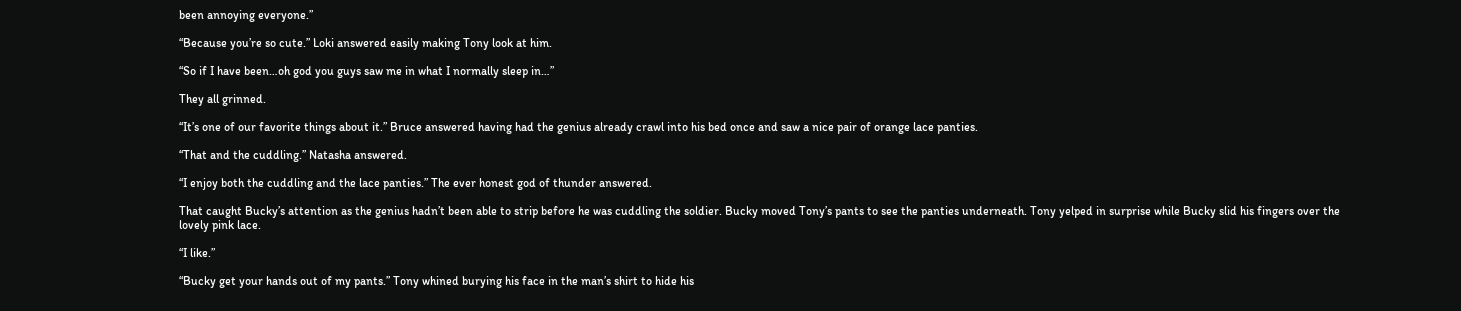been annoying everyone.”

“Because you’re so cute.” Loki answered easily making Tony look at him.

“So if I have been…oh god you guys saw me in what I normally sleep in…”

They all grinned.

“It’s one of our favorite things about it.” Bruce answered having had the genius already crawl into his bed once and saw a nice pair of orange lace panties.

“That and the cuddling.” Natasha answered.

“I enjoy both the cuddling and the lace panties.” The ever honest god of thunder answered.

That caught Bucky’s attention as the genius hadn’t been able to strip before he was cuddling the soldier. Bucky moved Tony’s pants to see the panties underneath. Tony yelped in surprise while Bucky slid his fingers over the lovely pink lace.

“I like.”

“Bucky get your hands out of my pants.” Tony whined burying his face in the man’s shirt to hide his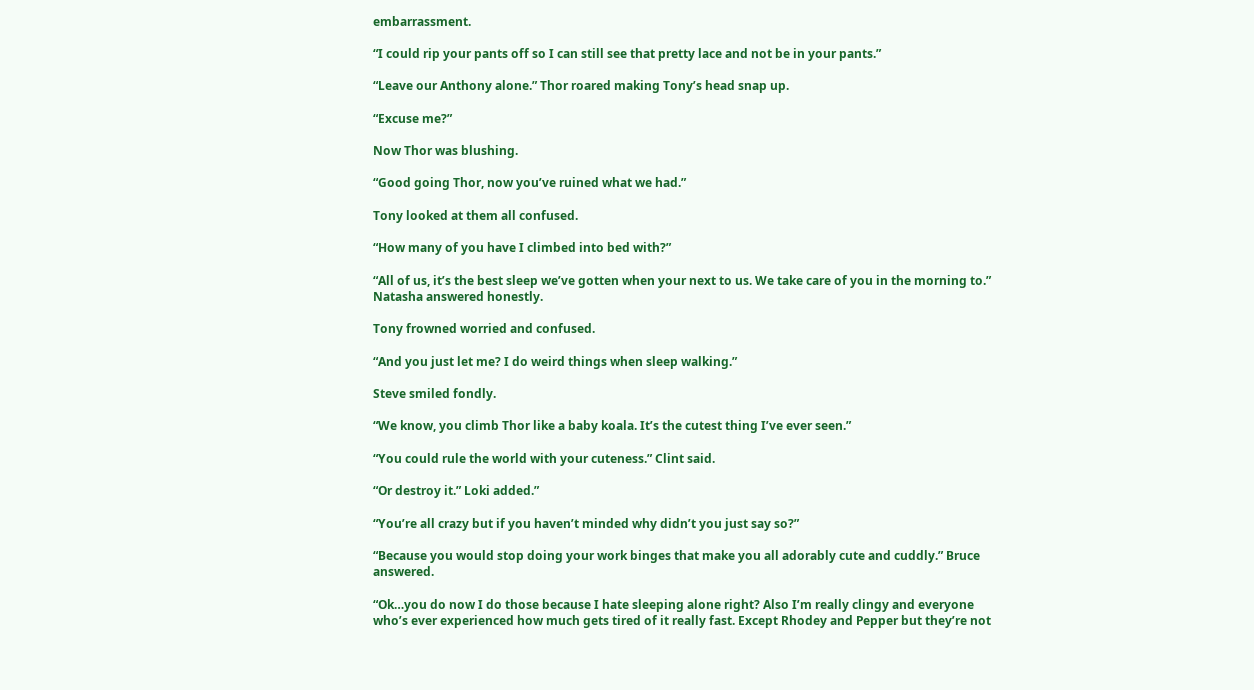embarrassment.

“I could rip your pants off so I can still see that pretty lace and not be in your pants.”

“Leave our Anthony alone.” Thor roared making Tony’s head snap up.

“Excuse me?”

Now Thor was blushing.

“Good going Thor, now you’ve ruined what we had.”

Tony looked at them all confused.

“How many of you have I climbed into bed with?”

“All of us, it’s the best sleep we’ve gotten when your next to us. We take care of you in the morning to.” Natasha answered honestly.

Tony frowned worried and confused.

“And you just let me? I do weird things when sleep walking.”

Steve smiled fondly.

“We know, you climb Thor like a baby koala. It’s the cutest thing I’ve ever seen.”

“You could rule the world with your cuteness.” Clint said.

“Or destroy it.” Loki added.”

“You’re all crazy but if you haven’t minded why didn’t you just say so?”

“Because you would stop doing your work binges that make you all adorably cute and cuddly.” Bruce answered.

“Ok…you do now I do those because I hate sleeping alone right? Also I’m really clingy and everyone who’s ever experienced how much gets tired of it really fast. Except Rhodey and Pepper but they’re not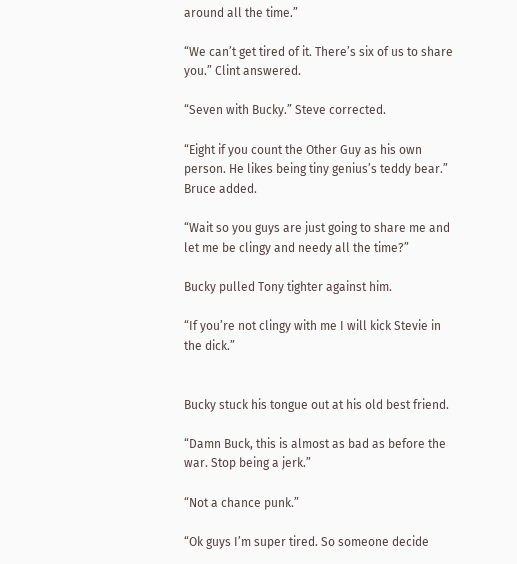around all the time.”

“We can’t get tired of it. There’s six of us to share you.” Clint answered.

“Seven with Bucky.” Steve corrected.

“Eight if you count the Other Guy as his own person. He likes being tiny genius’s teddy bear.” Bruce added.

“Wait so you guys are just going to share me and let me be clingy and needy all the time?”

Bucky pulled Tony tighter against him.

“If you’re not clingy with me I will kick Stevie in the dick.”


Bucky stuck his tongue out at his old best friend.

“Damn Buck, this is almost as bad as before the war. Stop being a jerk.”

“Not a chance punk.”

“Ok guys I’m super tired. So someone decide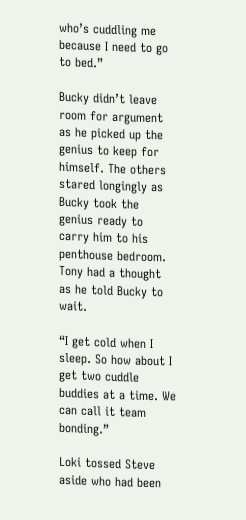who’s cuddling me because I need to go to bed.”

Bucky didn’t leave room for argument as he picked up the genius to keep for himself. The others stared longingly as Bucky took the genius ready to carry him to his penthouse bedroom. Tony had a thought as he told Bucky to wait.

“I get cold when I sleep. So how about I get two cuddle buddies at a time. We can call it team bonding.”

Loki tossed Steve aside who had been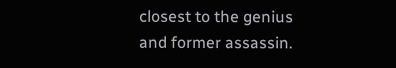closest to the genius and former assassin.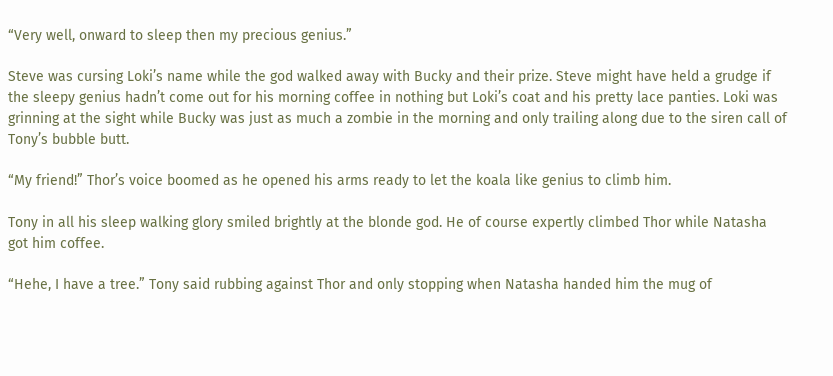“Very well, onward to sleep then my precious genius.”

Steve was cursing Loki’s name while the god walked away with Bucky and their prize. Steve might have held a grudge if the sleepy genius hadn’t come out for his morning coffee in nothing but Loki’s coat and his pretty lace panties. Loki was grinning at the sight while Bucky was just as much a zombie in the morning and only trailing along due to the siren call of Tony’s bubble butt.

“My friend!” Thor’s voice boomed as he opened his arms ready to let the koala like genius to climb him.

Tony in all his sleep walking glory smiled brightly at the blonde god. He of course expertly climbed Thor while Natasha got him coffee.

“Hehe, I have a tree.” Tony said rubbing against Thor and only stopping when Natasha handed him the mug of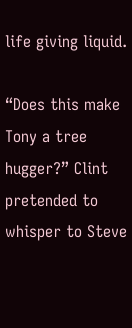life giving liquid.

“Does this make Tony a tree hugger?” Clint pretended to whisper to Steve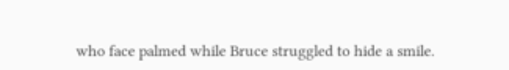who face palmed while Bruce struggled to hide a smile.